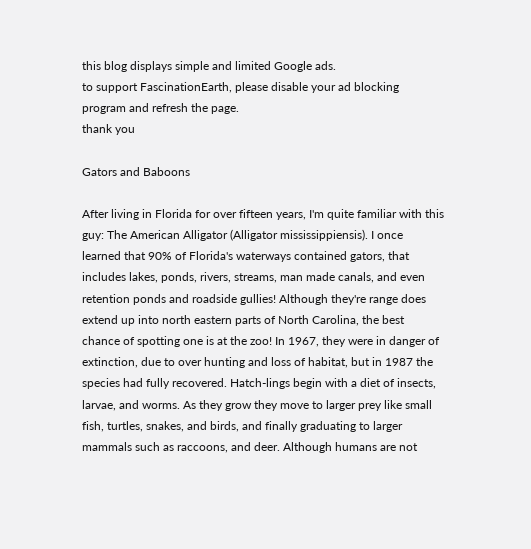this blog displays simple and limited Google ads.
to support FascinationEarth, please disable your ad blocking program and refresh the page.
thank you

Gators and Baboons

After living in Florida for over fifteen years, I'm quite familiar with this guy: The American Alligator (Alligator mississippiensis). I once learned that 90% of Florida's waterways contained gators, that includes lakes, ponds, rivers, streams, man made canals, and even retention ponds and roadside gullies! Although they're range does extend up into north eastern parts of North Carolina, the best chance of spotting one is at the zoo! In 1967, they were in danger of extinction, due to over hunting and loss of habitat, but in 1987 the species had fully recovered. Hatch-lings begin with a diet of insects, larvae, and worms. As they grow they move to larger prey like small fish, turtles, snakes, and birds, and finally graduating to larger mammals such as raccoons, and deer. Although humans are not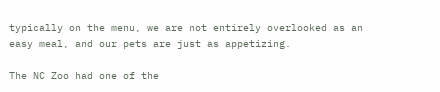typically on the menu, we are not entirely overlooked as an easy meal, and our pets are just as appetizing.

The NC Zoo had one of the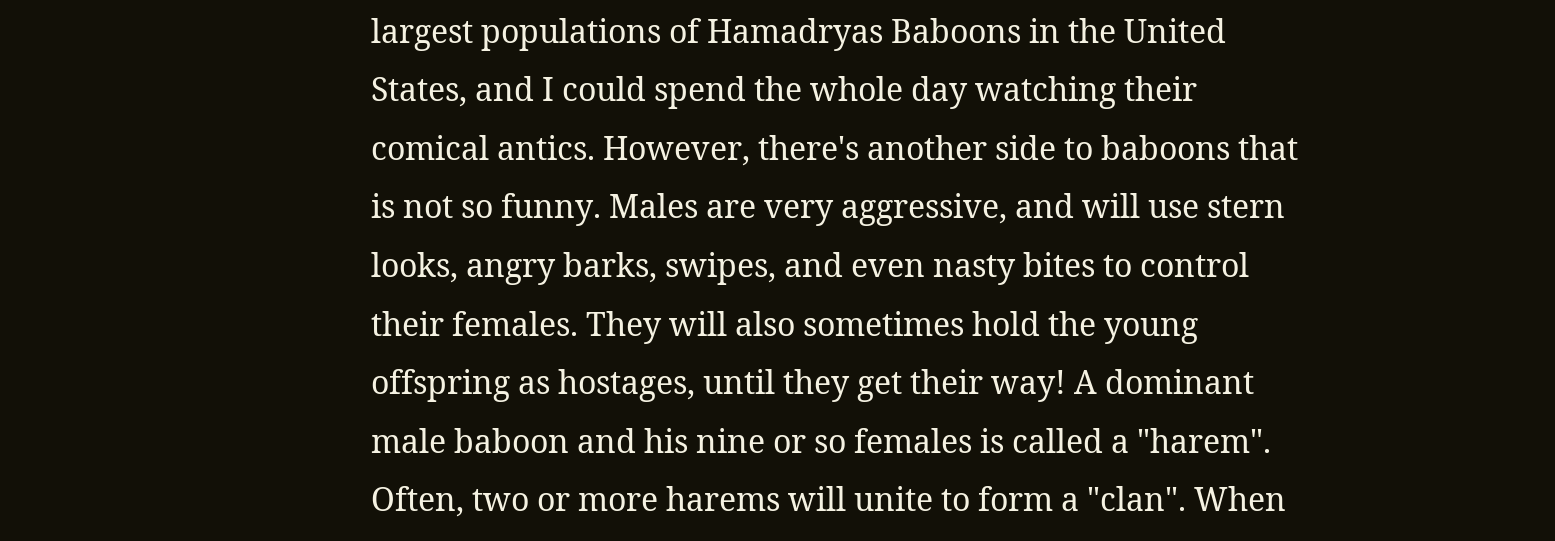largest populations of Hamadryas Baboons in the United States, and I could spend the whole day watching their comical antics. However, there's another side to baboons that is not so funny. Males are very aggressive, and will use stern looks, angry barks, swipes, and even nasty bites to control their females. They will also sometimes hold the young offspring as hostages, until they get their way! A dominant male baboon and his nine or so females is called a "harem". Often, two or more harems will unite to form a "clan". When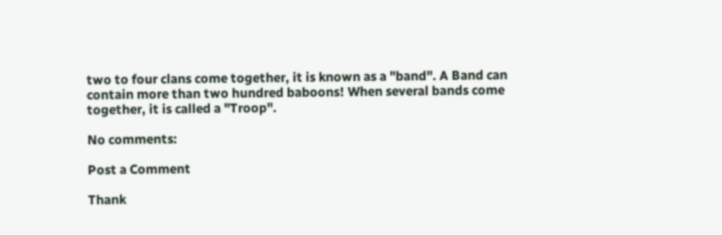two to four clans come together, it is known as a "band". A Band can contain more than two hundred baboons! When several bands come together, it is called a "Troop".

No comments:

Post a Comment

Thank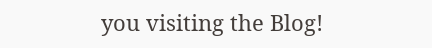you visiting the Blog!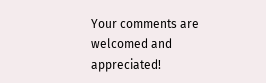Your comments are welcomed and appreciated!